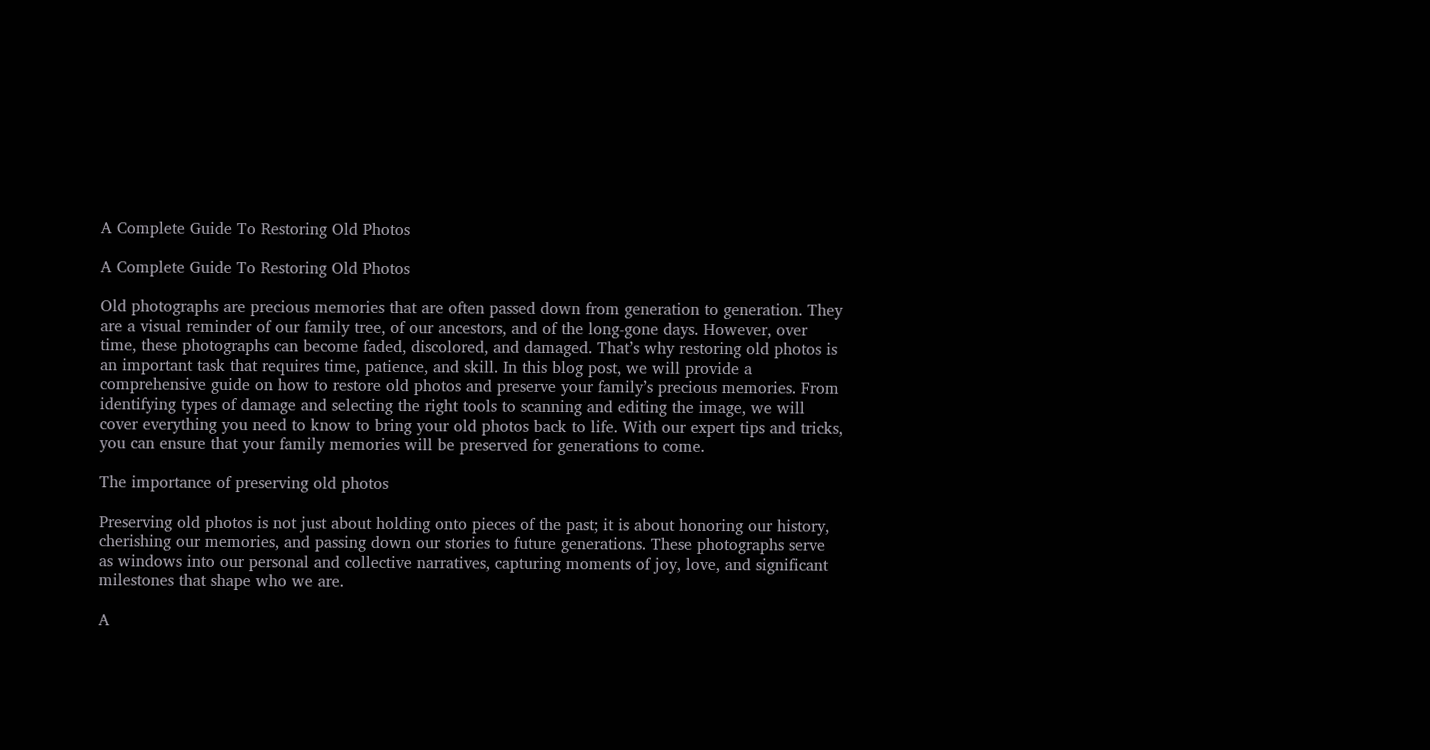A Complete Guide To Restoring Old Photos

A Complete Guide To Restoring Old Photos

Old photographs are precious memories that are often passed down from generation to generation. They are a visual reminder of our family tree, of our ancestors, and of the long-gone days. However, over time, these photographs can become faded, discolored, and damaged. That’s why restoring old photos is an important task that requires time, patience, and skill. In this blog post, we will provide a comprehensive guide on how to restore old photos and preserve your family’s precious memories. From identifying types of damage and selecting the right tools to scanning and editing the image, we will cover everything you need to know to bring your old photos back to life. With our expert tips and tricks, you can ensure that your family memories will be preserved for generations to come.

The importance of preserving old photos

Preserving old photos is not just about holding onto pieces of the past; it is about honoring our history, cherishing our memories, and passing down our stories to future generations. These photographs serve as windows into our personal and collective narratives, capturing moments of joy, love, and significant milestones that shape who we are.

A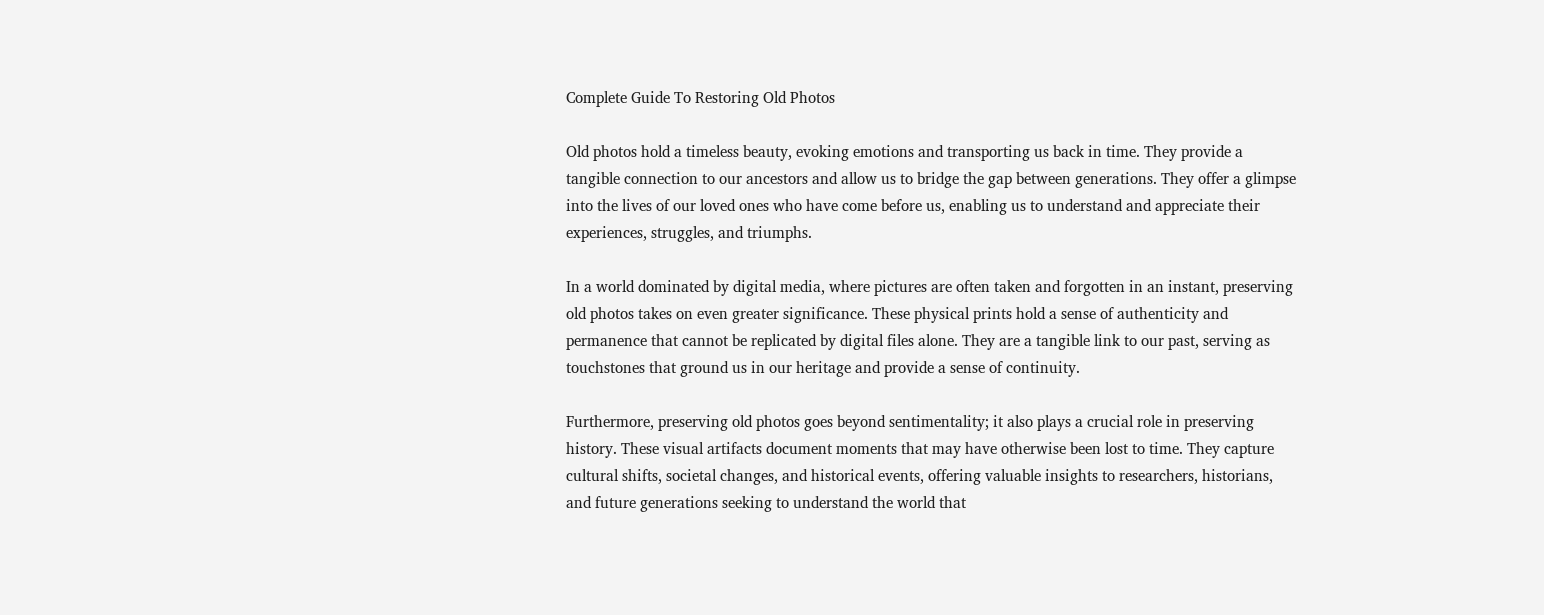Complete Guide To Restoring Old Photos

Old photos hold a timeless beauty, evoking emotions and transporting us back in time. They provide a tangible connection to our ancestors and allow us to bridge the gap between generations. They offer a glimpse into the lives of our loved ones who have come before us, enabling us to understand and appreciate their experiences, struggles, and triumphs.

In a world dominated by digital media, where pictures are often taken and forgotten in an instant, preserving old photos takes on even greater significance. These physical prints hold a sense of authenticity and permanence that cannot be replicated by digital files alone. They are a tangible link to our past, serving as touchstones that ground us in our heritage and provide a sense of continuity.

Furthermore, preserving old photos goes beyond sentimentality; it also plays a crucial role in preserving history. These visual artifacts document moments that may have otherwise been lost to time. They capture cultural shifts, societal changes, and historical events, offering valuable insights to researchers, historians, and future generations seeking to understand the world that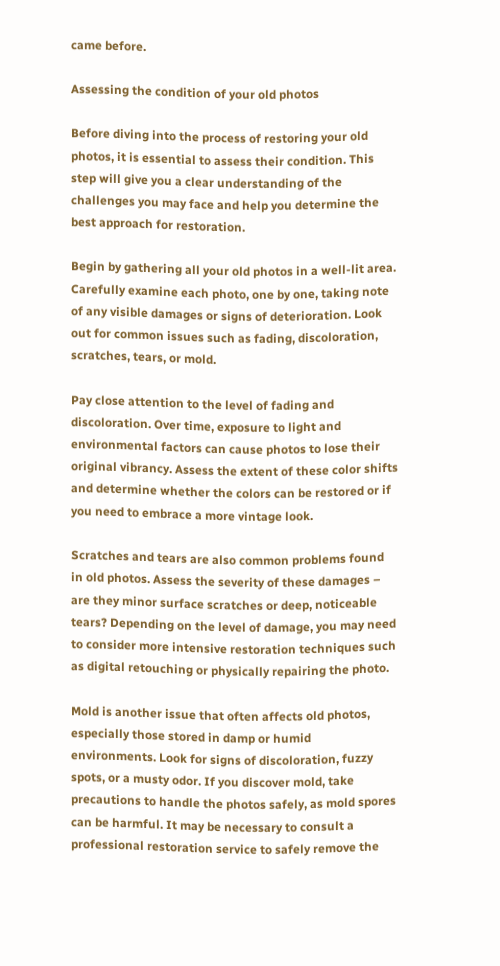came before.

Assessing the condition of your old photos

Before diving into the process of restoring your old photos, it is essential to assess their condition. This step will give you a clear understanding of the challenges you may face and help you determine the best approach for restoration.

Begin by gathering all your old photos in a well-lit area. Carefully examine each photo, one by one, taking note of any visible damages or signs of deterioration. Look out for common issues such as fading, discoloration, scratches, tears, or mold.

Pay close attention to the level of fading and discoloration. Over time, exposure to light and environmental factors can cause photos to lose their original vibrancy. Assess the extent of these color shifts and determine whether the colors can be restored or if you need to embrace a more vintage look.

Scratches and tears are also common problems found in old photos. Assess the severity of these damages – are they minor surface scratches or deep, noticeable tears? Depending on the level of damage, you may need to consider more intensive restoration techniques such as digital retouching or physically repairing the photo.

Mold is another issue that often affects old photos, especially those stored in damp or humid environments. Look for signs of discoloration, fuzzy spots, or a musty odor. If you discover mold, take precautions to handle the photos safely, as mold spores can be harmful. It may be necessary to consult a professional restoration service to safely remove the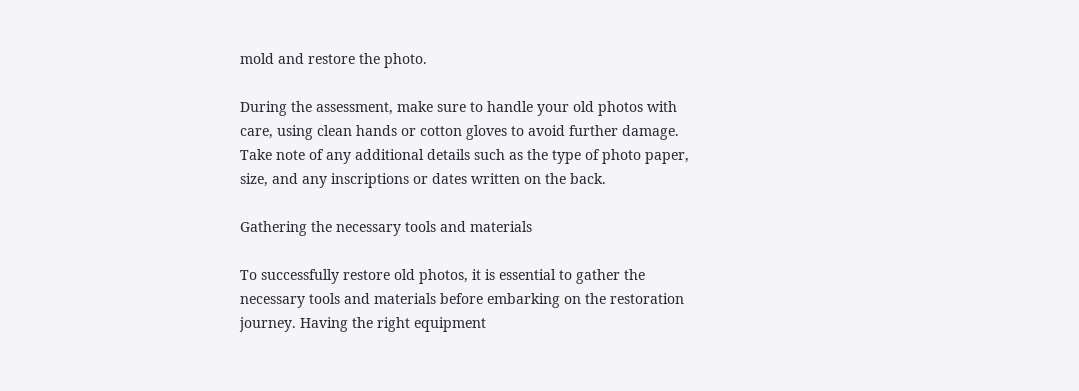mold and restore the photo.

During the assessment, make sure to handle your old photos with care, using clean hands or cotton gloves to avoid further damage. Take note of any additional details such as the type of photo paper, size, and any inscriptions or dates written on the back.

Gathering the necessary tools and materials

To successfully restore old photos, it is essential to gather the necessary tools and materials before embarking on the restoration journey. Having the right equipment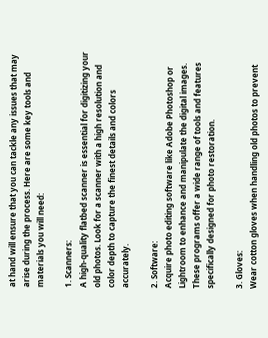at hand will ensure that you can tackle any issues that may arise during the process. Here are some key tools and materials you will need:

1. Scanners:
A high-quality flatbed scanner is essential for digitizing your old photos. Look for a scanner with a high resolution and color depth to capture the finest details and colors accurately.

2. Software:
Acquire photo editing software like Adobe Photoshop or Lightroom to enhance and manipulate the digital images. These programs offer a wide range of tools and features specifically designed for photo restoration.

3. Gloves:
Wear cotton gloves when handling old photos to prevent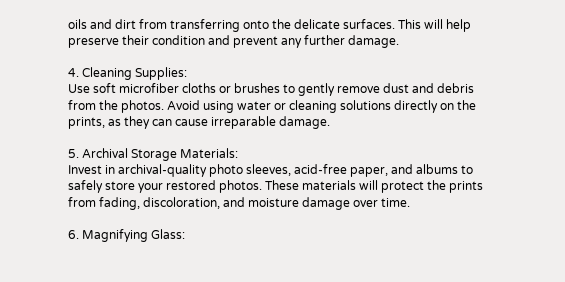oils and dirt from transferring onto the delicate surfaces. This will help preserve their condition and prevent any further damage.

4. Cleaning Supplies:
Use soft microfiber cloths or brushes to gently remove dust and debris from the photos. Avoid using water or cleaning solutions directly on the prints, as they can cause irreparable damage.

5. Archival Storage Materials:
Invest in archival-quality photo sleeves, acid-free paper, and albums to safely store your restored photos. These materials will protect the prints from fading, discoloration, and moisture damage over time.

6. Magnifying Glass: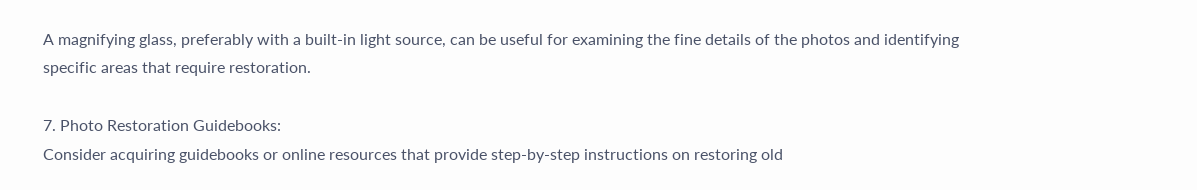A magnifying glass, preferably with a built-in light source, can be useful for examining the fine details of the photos and identifying specific areas that require restoration.

7. Photo Restoration Guidebooks:
Consider acquiring guidebooks or online resources that provide step-by-step instructions on restoring old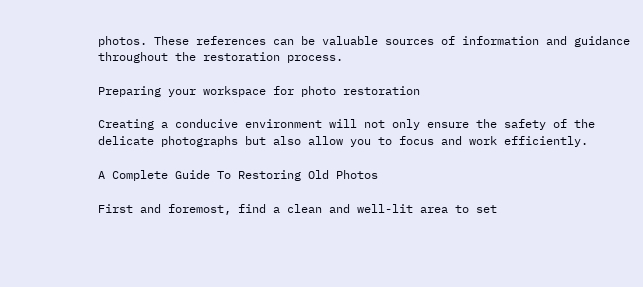photos. These references can be valuable sources of information and guidance throughout the restoration process.

Preparing your workspace for photo restoration

Creating a conducive environment will not only ensure the safety of the delicate photographs but also allow you to focus and work efficiently.

A Complete Guide To Restoring Old Photos

First and foremost, find a clean and well-lit area to set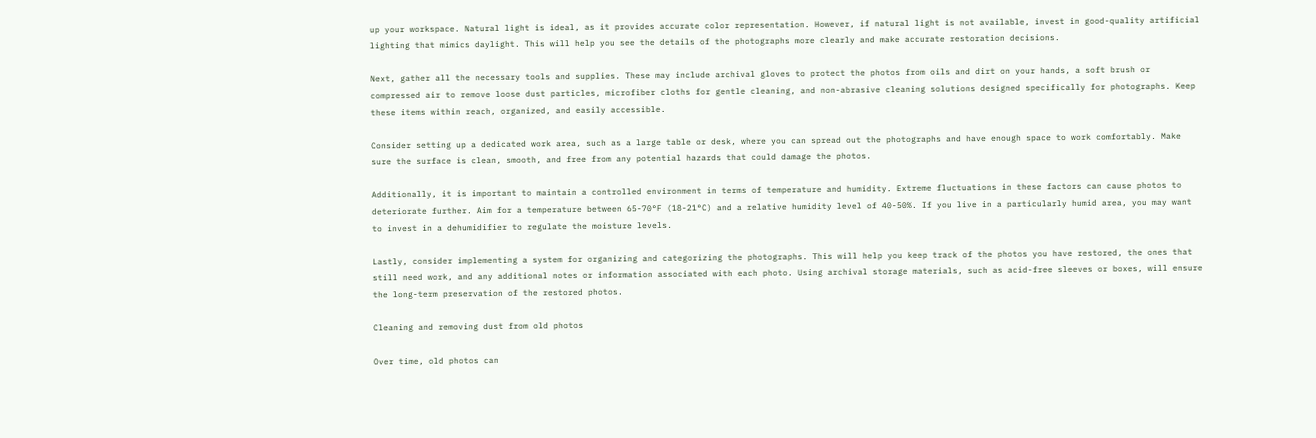up your workspace. Natural light is ideal, as it provides accurate color representation. However, if natural light is not available, invest in good-quality artificial lighting that mimics daylight. This will help you see the details of the photographs more clearly and make accurate restoration decisions.

Next, gather all the necessary tools and supplies. These may include archival gloves to protect the photos from oils and dirt on your hands, a soft brush or compressed air to remove loose dust particles, microfiber cloths for gentle cleaning, and non-abrasive cleaning solutions designed specifically for photographs. Keep these items within reach, organized, and easily accessible.

Consider setting up a dedicated work area, such as a large table or desk, where you can spread out the photographs and have enough space to work comfortably. Make sure the surface is clean, smooth, and free from any potential hazards that could damage the photos.

Additionally, it is important to maintain a controlled environment in terms of temperature and humidity. Extreme fluctuations in these factors can cause photos to deteriorate further. Aim for a temperature between 65-70°F (18-21°C) and a relative humidity level of 40-50%. If you live in a particularly humid area, you may want to invest in a dehumidifier to regulate the moisture levels.

Lastly, consider implementing a system for organizing and categorizing the photographs. This will help you keep track of the photos you have restored, the ones that still need work, and any additional notes or information associated with each photo. Using archival storage materials, such as acid-free sleeves or boxes, will ensure the long-term preservation of the restored photos.

Cleaning and removing dust from old photos

Over time, old photos can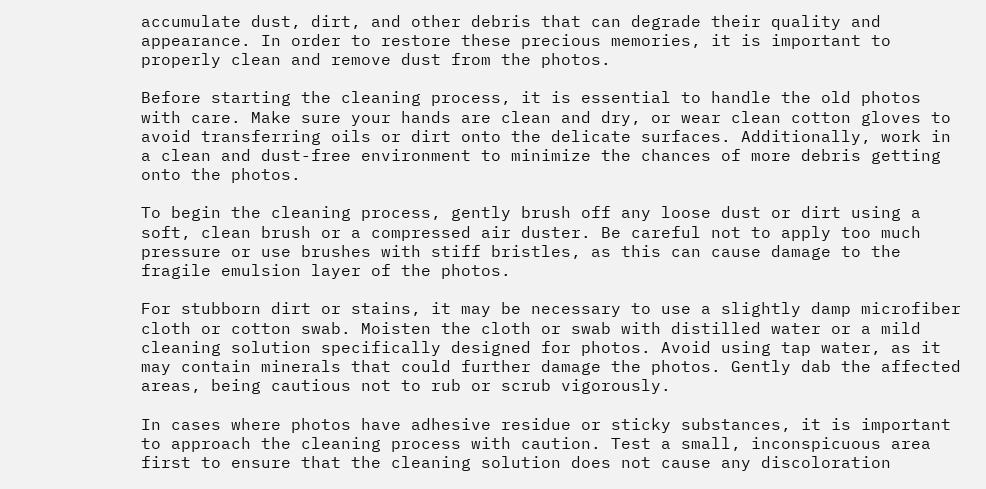accumulate dust, dirt, and other debris that can degrade their quality and appearance. In order to restore these precious memories, it is important to properly clean and remove dust from the photos.

Before starting the cleaning process, it is essential to handle the old photos with care. Make sure your hands are clean and dry, or wear clean cotton gloves to avoid transferring oils or dirt onto the delicate surfaces. Additionally, work in a clean and dust-free environment to minimize the chances of more debris getting onto the photos.

To begin the cleaning process, gently brush off any loose dust or dirt using a soft, clean brush or a compressed air duster. Be careful not to apply too much pressure or use brushes with stiff bristles, as this can cause damage to the fragile emulsion layer of the photos.

For stubborn dirt or stains, it may be necessary to use a slightly damp microfiber cloth or cotton swab. Moisten the cloth or swab with distilled water or a mild cleaning solution specifically designed for photos. Avoid using tap water, as it may contain minerals that could further damage the photos. Gently dab the affected areas, being cautious not to rub or scrub vigorously.

In cases where photos have adhesive residue or sticky substances, it is important to approach the cleaning process with caution. Test a small, inconspicuous area first to ensure that the cleaning solution does not cause any discoloration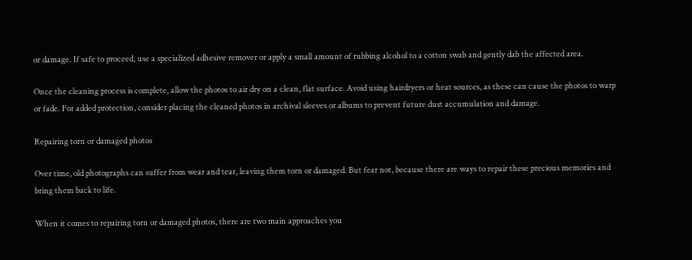or damage. If safe to proceed, use a specialized adhesive remover or apply a small amount of rubbing alcohol to a cotton swab and gently dab the affected area.

Once the cleaning process is complete, allow the photos to air dry on a clean, flat surface. Avoid using hairdryers or heat sources, as these can cause the photos to warp or fade. For added protection, consider placing the cleaned photos in archival sleeves or albums to prevent future dust accumulation and damage.

Repairing torn or damaged photos

Over time, old photographs can suffer from wear and tear, leaving them torn or damaged. But fear not, because there are ways to repair these precious memories and bring them back to life.

When it comes to repairing torn or damaged photos, there are two main approaches you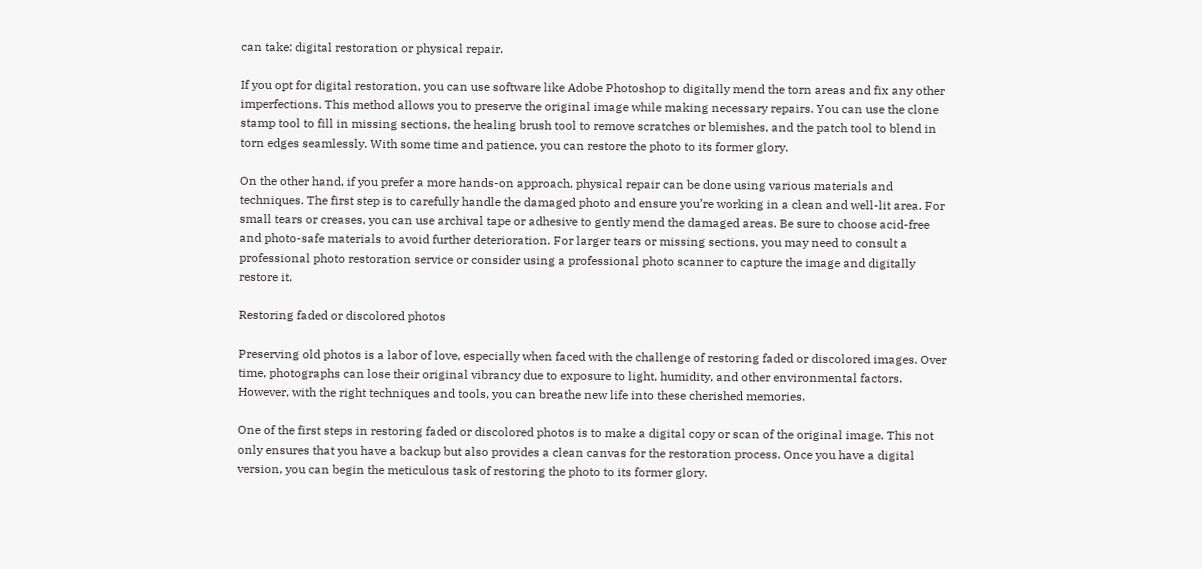can take: digital restoration or physical repair.

If you opt for digital restoration, you can use software like Adobe Photoshop to digitally mend the torn areas and fix any other imperfections. This method allows you to preserve the original image while making necessary repairs. You can use the clone stamp tool to fill in missing sections, the healing brush tool to remove scratches or blemishes, and the patch tool to blend in torn edges seamlessly. With some time and patience, you can restore the photo to its former glory.

On the other hand, if you prefer a more hands-on approach, physical repair can be done using various materials and techniques. The first step is to carefully handle the damaged photo and ensure you’re working in a clean and well-lit area. For small tears or creases, you can use archival tape or adhesive to gently mend the damaged areas. Be sure to choose acid-free and photo-safe materials to avoid further deterioration. For larger tears or missing sections, you may need to consult a professional photo restoration service or consider using a professional photo scanner to capture the image and digitally restore it.

Restoring faded or discolored photos

Preserving old photos is a labor of love, especially when faced with the challenge of restoring faded or discolored images. Over time, photographs can lose their original vibrancy due to exposure to light, humidity, and other environmental factors. However, with the right techniques and tools, you can breathe new life into these cherished memories.

One of the first steps in restoring faded or discolored photos is to make a digital copy or scan of the original image. This not only ensures that you have a backup but also provides a clean canvas for the restoration process. Once you have a digital version, you can begin the meticulous task of restoring the photo to its former glory.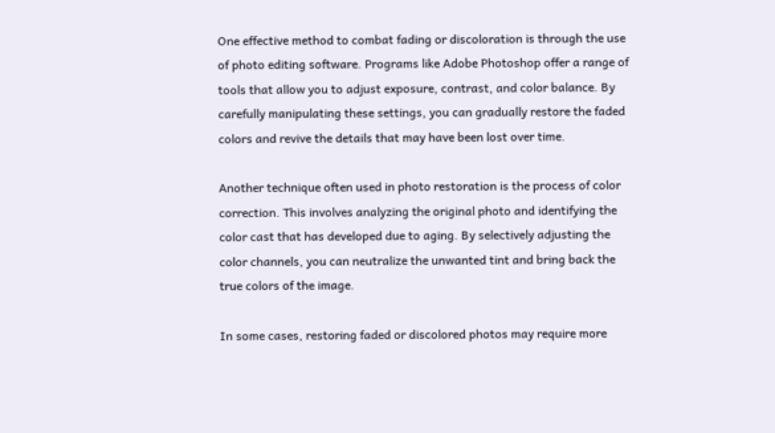One effective method to combat fading or discoloration is through the use of photo editing software. Programs like Adobe Photoshop offer a range of tools that allow you to adjust exposure, contrast, and color balance. By carefully manipulating these settings, you can gradually restore the faded colors and revive the details that may have been lost over time.

Another technique often used in photo restoration is the process of color correction. This involves analyzing the original photo and identifying the color cast that has developed due to aging. By selectively adjusting the color channels, you can neutralize the unwanted tint and bring back the true colors of the image.

In some cases, restoring faded or discolored photos may require more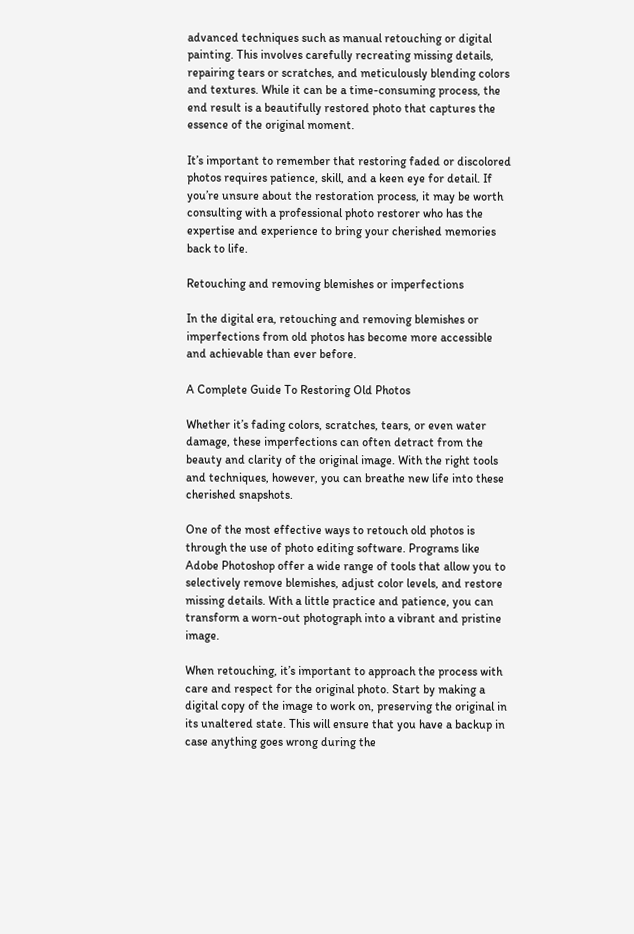advanced techniques such as manual retouching or digital painting. This involves carefully recreating missing details, repairing tears or scratches, and meticulously blending colors and textures. While it can be a time-consuming process, the end result is a beautifully restored photo that captures the essence of the original moment.

It’s important to remember that restoring faded or discolored photos requires patience, skill, and a keen eye for detail. If you’re unsure about the restoration process, it may be worth consulting with a professional photo restorer who has the expertise and experience to bring your cherished memories back to life.

Retouching and removing blemishes or imperfections

In the digital era, retouching and removing blemishes or imperfections from old photos has become more accessible and achievable than ever before.

A Complete Guide To Restoring Old Photos

Whether it’s fading colors, scratches, tears, or even water damage, these imperfections can often detract from the beauty and clarity of the original image. With the right tools and techniques, however, you can breathe new life into these cherished snapshots.

One of the most effective ways to retouch old photos is through the use of photo editing software. Programs like Adobe Photoshop offer a wide range of tools that allow you to selectively remove blemishes, adjust color levels, and restore missing details. With a little practice and patience, you can transform a worn-out photograph into a vibrant and pristine image.

When retouching, it’s important to approach the process with care and respect for the original photo. Start by making a digital copy of the image to work on, preserving the original in its unaltered state. This will ensure that you have a backup in case anything goes wrong during the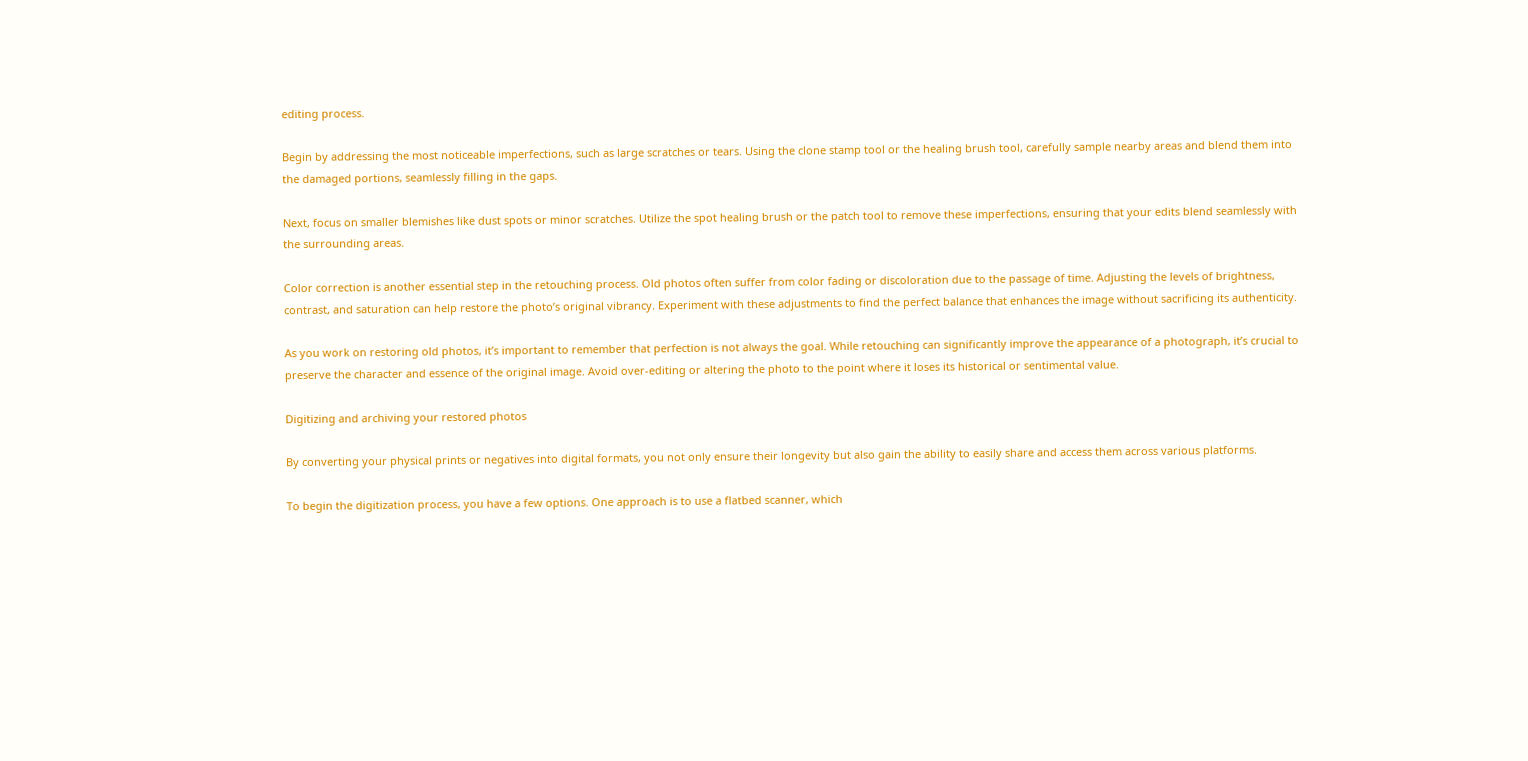editing process.

Begin by addressing the most noticeable imperfections, such as large scratches or tears. Using the clone stamp tool or the healing brush tool, carefully sample nearby areas and blend them into the damaged portions, seamlessly filling in the gaps.

Next, focus on smaller blemishes like dust spots or minor scratches. Utilize the spot healing brush or the patch tool to remove these imperfections, ensuring that your edits blend seamlessly with the surrounding areas.

Color correction is another essential step in the retouching process. Old photos often suffer from color fading or discoloration due to the passage of time. Adjusting the levels of brightness, contrast, and saturation can help restore the photo’s original vibrancy. Experiment with these adjustments to find the perfect balance that enhances the image without sacrificing its authenticity.

As you work on restoring old photos, it’s important to remember that perfection is not always the goal. While retouching can significantly improve the appearance of a photograph, it’s crucial to preserve the character and essence of the original image. Avoid over-editing or altering the photo to the point where it loses its historical or sentimental value.

Digitizing and archiving your restored photos

By converting your physical prints or negatives into digital formats, you not only ensure their longevity but also gain the ability to easily share and access them across various platforms.

To begin the digitization process, you have a few options. One approach is to use a flatbed scanner, which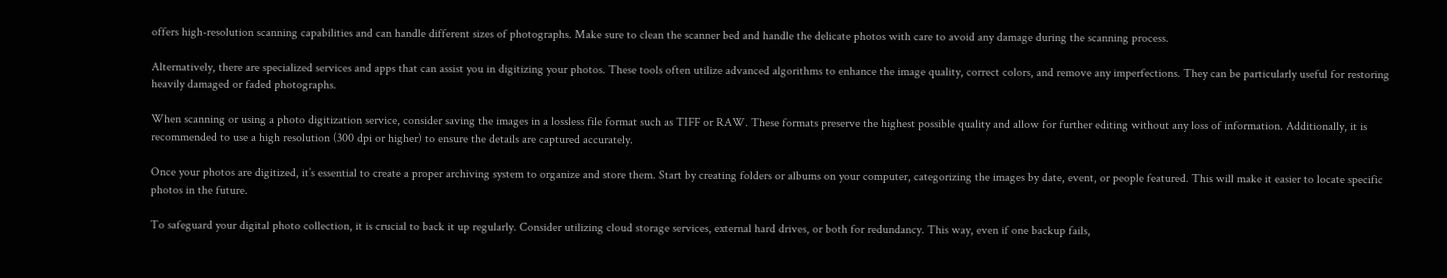offers high-resolution scanning capabilities and can handle different sizes of photographs. Make sure to clean the scanner bed and handle the delicate photos with care to avoid any damage during the scanning process.

Alternatively, there are specialized services and apps that can assist you in digitizing your photos. These tools often utilize advanced algorithms to enhance the image quality, correct colors, and remove any imperfections. They can be particularly useful for restoring heavily damaged or faded photographs.

When scanning or using a photo digitization service, consider saving the images in a lossless file format such as TIFF or RAW. These formats preserve the highest possible quality and allow for further editing without any loss of information. Additionally, it is recommended to use a high resolution (300 dpi or higher) to ensure the details are captured accurately.

Once your photos are digitized, it’s essential to create a proper archiving system to organize and store them. Start by creating folders or albums on your computer, categorizing the images by date, event, or people featured. This will make it easier to locate specific photos in the future.

To safeguard your digital photo collection, it is crucial to back it up regularly. Consider utilizing cloud storage services, external hard drives, or both for redundancy. This way, even if one backup fails,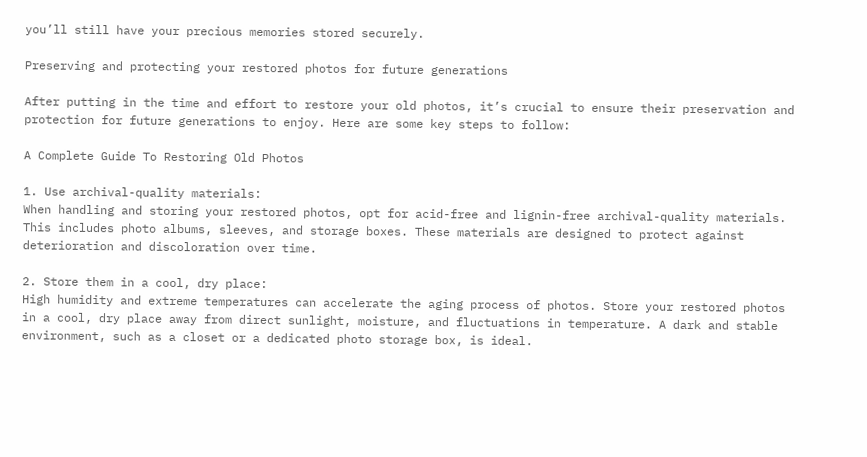you’ll still have your precious memories stored securely.

Preserving and protecting your restored photos for future generations

After putting in the time and effort to restore your old photos, it’s crucial to ensure their preservation and protection for future generations to enjoy. Here are some key steps to follow:

A Complete Guide To Restoring Old Photos

1. Use archival-quality materials:
When handling and storing your restored photos, opt for acid-free and lignin-free archival-quality materials. This includes photo albums, sleeves, and storage boxes. These materials are designed to protect against deterioration and discoloration over time.

2. Store them in a cool, dry place:
High humidity and extreme temperatures can accelerate the aging process of photos. Store your restored photos in a cool, dry place away from direct sunlight, moisture, and fluctuations in temperature. A dark and stable environment, such as a closet or a dedicated photo storage box, is ideal.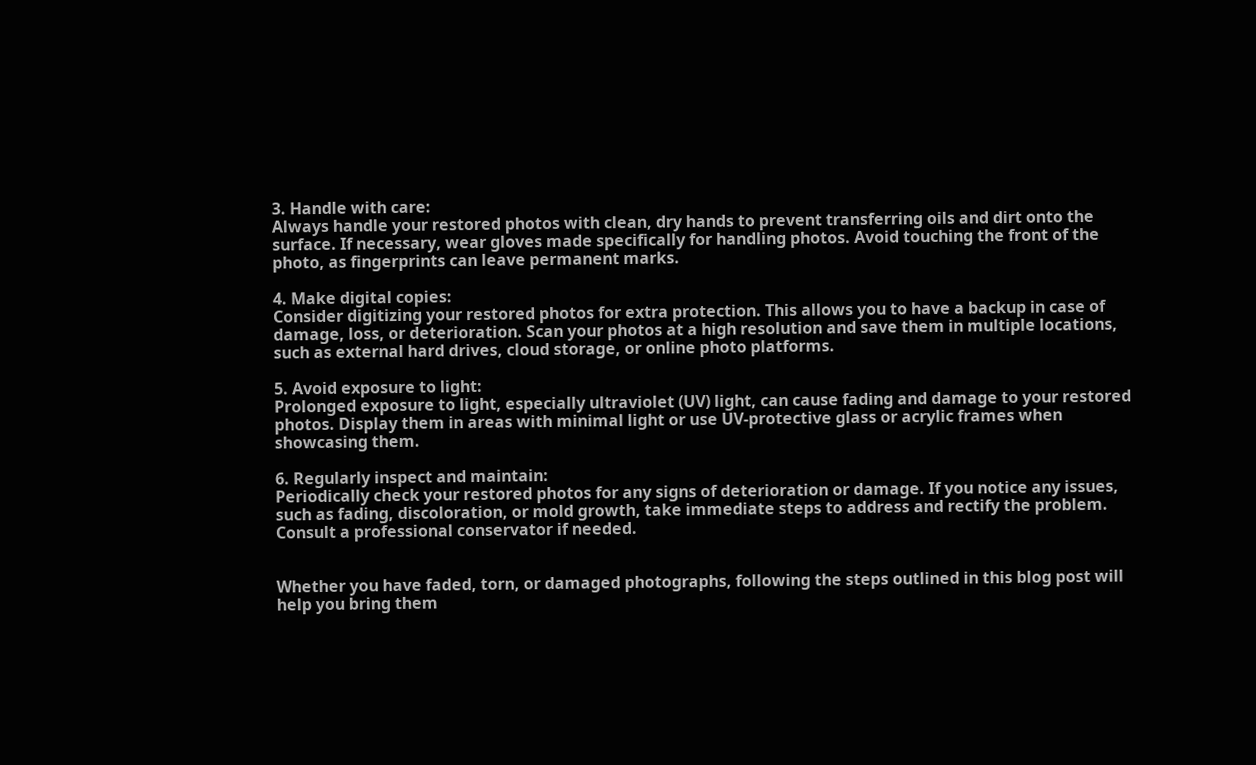3. Handle with care:
Always handle your restored photos with clean, dry hands to prevent transferring oils and dirt onto the surface. If necessary, wear gloves made specifically for handling photos. Avoid touching the front of the photo, as fingerprints can leave permanent marks.

4. Make digital copies:
Consider digitizing your restored photos for extra protection. This allows you to have a backup in case of damage, loss, or deterioration. Scan your photos at a high resolution and save them in multiple locations, such as external hard drives, cloud storage, or online photo platforms.

5. Avoid exposure to light:
Prolonged exposure to light, especially ultraviolet (UV) light, can cause fading and damage to your restored photos. Display them in areas with minimal light or use UV-protective glass or acrylic frames when showcasing them.

6. Regularly inspect and maintain:
Periodically check your restored photos for any signs of deterioration or damage. If you notice any issues, such as fading, discoloration, or mold growth, take immediate steps to address and rectify the problem. Consult a professional conservator if needed.


Whether you have faded, torn, or damaged photographs, following the steps outlined in this blog post will help you bring them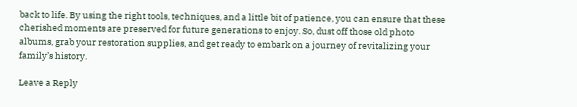back to life. By using the right tools, techniques, and a little bit of patience, you can ensure that these cherished moments are preserved for future generations to enjoy. So, dust off those old photo albums, grab your restoration supplies, and get ready to embark on a journey of revitalizing your family’s history.

Leave a Reply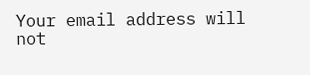Your email address will not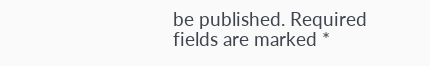be published. Required fields are marked *